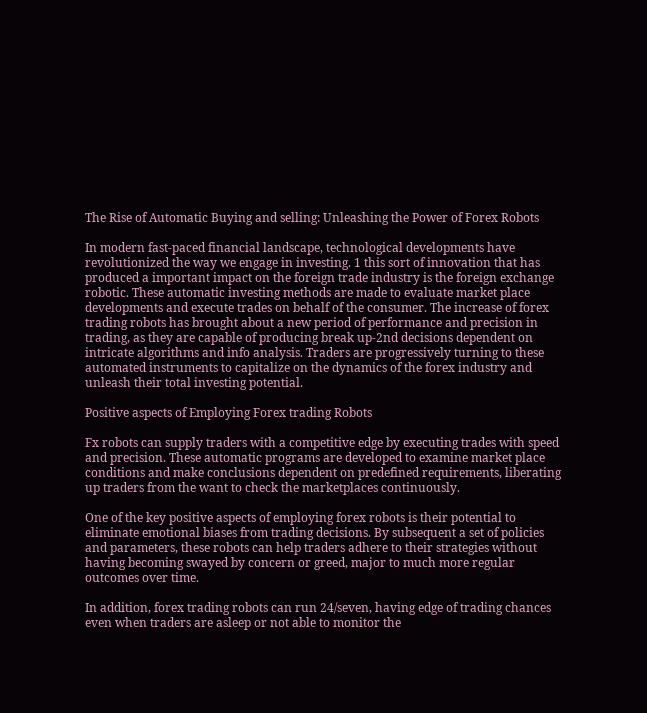The Rise of Automatic Buying and selling: Unleashing the Power of Forex Robots

In modern fast-paced financial landscape, technological developments have revolutionized the way we engage in investing. 1 this sort of innovation that has produced a important impact on the foreign trade industry is the foreign exchange robotic. These automatic investing methods are made to evaluate market place developments and execute trades on behalf of the consumer. The increase of forex trading robots has brought about a new period of performance and precision in trading, as they are capable of producing break up-2nd decisions dependent on intricate algorithms and info analysis. Traders are progressively turning to these automated instruments to capitalize on the dynamics of the forex industry and unleash their total investing potential.

Positive aspects of Employing Forex trading Robots

Fx robots can supply traders with a competitive edge by executing trades with speed and precision. These automatic programs are developed to examine market place conditions and make conclusions dependent on predefined requirements, liberating up traders from the want to check the marketplaces continuously.

One of the key positive aspects of employing forex robots is their potential to eliminate emotional biases from trading decisions. By subsequent a set of policies and parameters, these robots can help traders adhere to their strategies without having becoming swayed by concern or greed, major to much more regular outcomes over time.

In addition, forex trading robots can run 24/seven, having edge of trading chances even when traders are asleep or not able to monitor the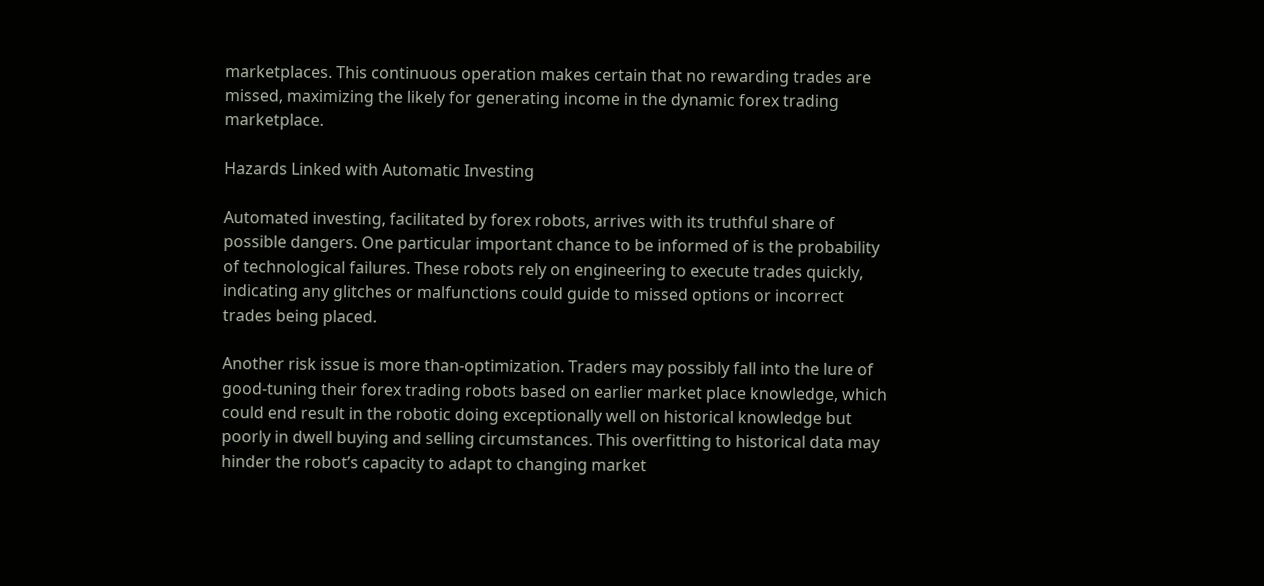marketplaces. This continuous operation makes certain that no rewarding trades are missed, maximizing the likely for generating income in the dynamic forex trading marketplace.

Hazards Linked with Automatic Investing

Automated investing, facilitated by forex robots, arrives with its truthful share of possible dangers. One particular important chance to be informed of is the probability of technological failures. These robots rely on engineering to execute trades quickly, indicating any glitches or malfunctions could guide to missed options or incorrect trades being placed.

Another risk issue is more than-optimization. Traders may possibly fall into the lure of good-tuning their forex trading robots based on earlier market place knowledge, which could end result in the robotic doing exceptionally well on historical knowledge but poorly in dwell buying and selling circumstances. This overfitting to historical data may hinder the robot’s capacity to adapt to changing market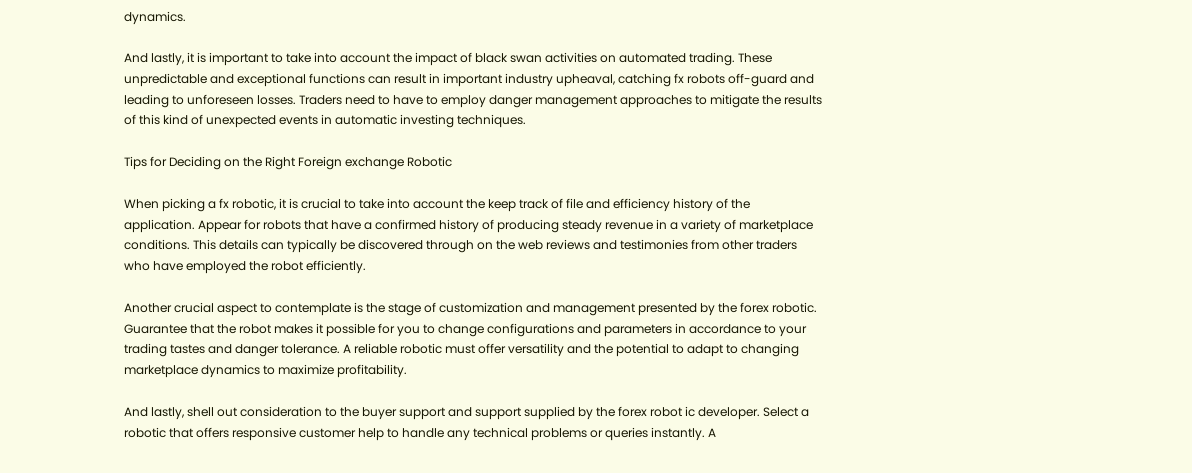dynamics.

And lastly, it is important to take into account the impact of black swan activities on automated trading. These unpredictable and exceptional functions can result in important industry upheaval, catching fx robots off-guard and leading to unforeseen losses. Traders need to have to employ danger management approaches to mitigate the results of this kind of unexpected events in automatic investing techniques.

Tips for Deciding on the Right Foreign exchange Robotic

When picking a fx robotic, it is crucial to take into account the keep track of file and efficiency history of the application. Appear for robots that have a confirmed history of producing steady revenue in a variety of marketplace conditions. This details can typically be discovered through on the web reviews and testimonies from other traders who have employed the robot efficiently.

Another crucial aspect to contemplate is the stage of customization and management presented by the forex robotic. Guarantee that the robot makes it possible for you to change configurations and parameters in accordance to your trading tastes and danger tolerance. A reliable robotic must offer versatility and the potential to adapt to changing marketplace dynamics to maximize profitability.

And lastly, shell out consideration to the buyer support and support supplied by the forex robot ic developer. Select a robotic that offers responsive customer help to handle any technical problems or queries instantly. A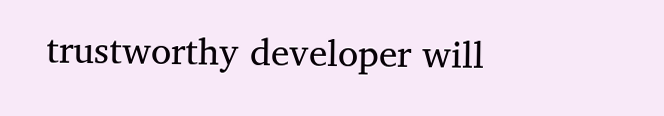trustworthy developer will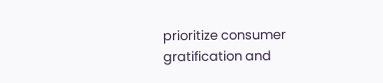prioritize consumer gratification and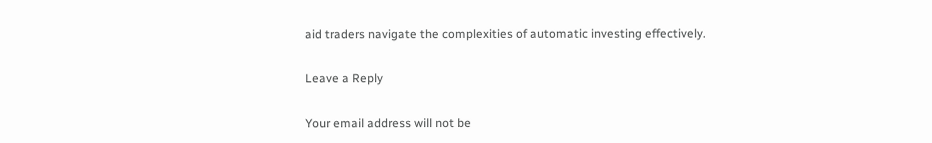aid traders navigate the complexities of automatic investing effectively.

Leave a Reply

Your email address will not be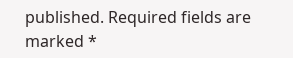published. Required fields are marked *